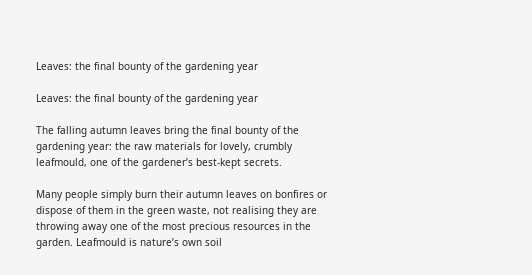Leaves: the final bounty of the gardening year

Leaves: the final bounty of the gardening year

The falling autumn leaves bring the final bounty of the gardening year: the raw materials for lovely, crumbly leafmould, one of the gardener’s best-kept secrets.

Many people simply burn their autumn leaves on bonfires or dispose of them in the green waste, not realising they are throwing away one of the most precious resources in the garden. Leafmould is nature’s own soil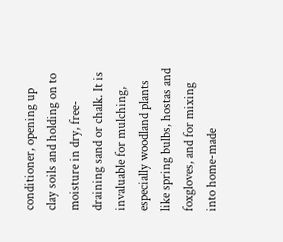conditioner, opening up clay soils and holding on to moisture in dry, free-draining sand or chalk. It is invaluable for mulching, especially woodland plants like spring bulbs, hostas and foxgloves, and for mixing into home-made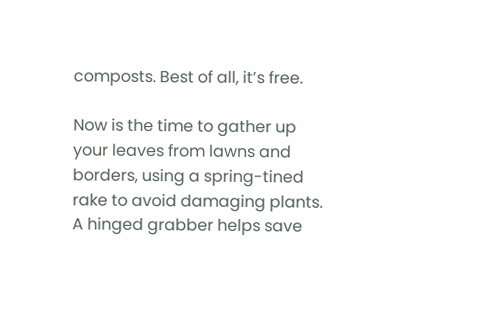composts. Best of all, it’s free.

Now is the time to gather up your leaves from lawns and borders, using a spring-tined rake to avoid damaging plants. A hinged grabber helps save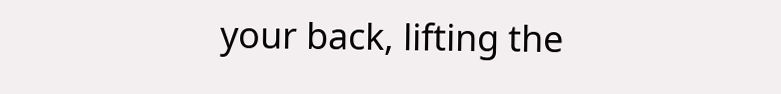your back, lifting the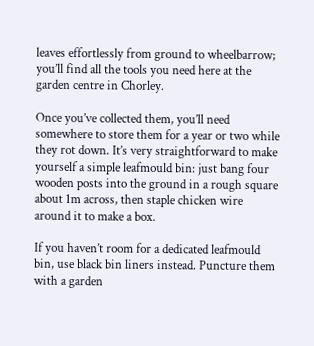leaves effortlessly from ground to wheelbarrow; you’ll find all the tools you need here at the garden centre in Chorley.

Once you’ve collected them, you’ll need somewhere to store them for a year or two while they rot down. It’s very straightforward to make yourself a simple leafmould bin: just bang four wooden posts into the ground in a rough square about 1m across, then staple chicken wire around it to make a box.

If you haven’t room for a dedicated leafmould bin, use black bin liners instead. Puncture them with a garden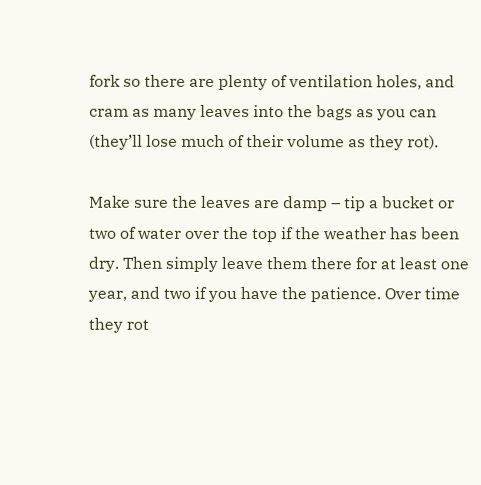fork so there are plenty of ventilation holes, and cram as many leaves into the bags as you can (they’ll lose much of their volume as they rot).

Make sure the leaves are damp – tip a bucket or two of water over the top if the weather has been dry. Then simply leave them there for at least one year, and two if you have the patience. Over time they rot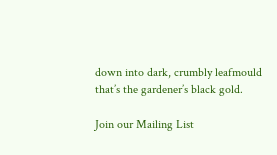down into dark, crumbly leafmould that’s the gardener’s black gold.

Join our Mailing List